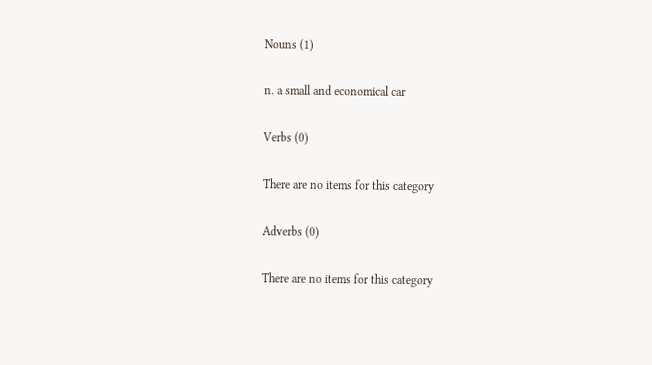Nouns (1)

n. a small and economical car

Verbs (0)

There are no items for this category

Adverbs (0)

There are no items for this category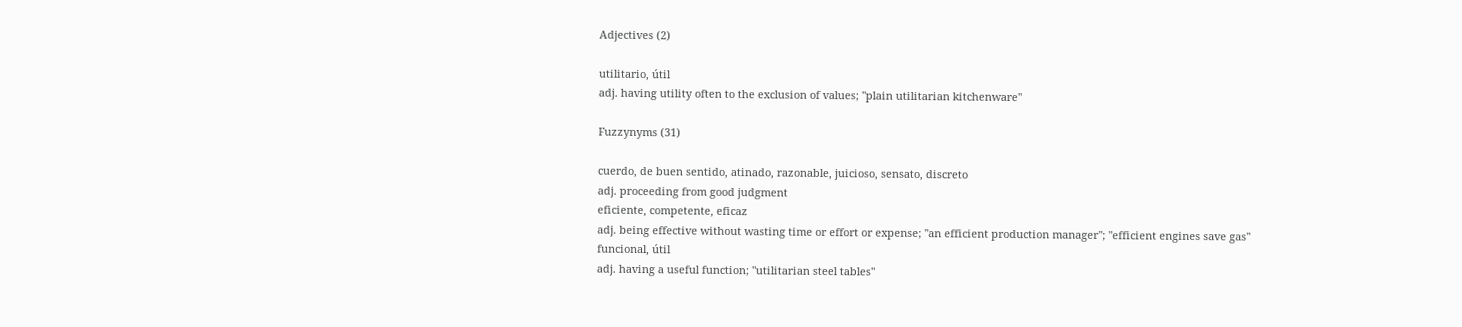Adjectives (2)

utilitario, útil
adj. having utility often to the exclusion of values; "plain utilitarian kitchenware"

Fuzzynyms (31)

cuerdo, de buen sentido, atinado, razonable, juicioso, sensato, discreto
adj. proceeding from good judgment
eficiente, competente, eficaz
adj. being effective without wasting time or effort or expense; "an efficient production manager"; "efficient engines save gas"
funcional, útil
adj. having a useful function; "utilitarian steel tables"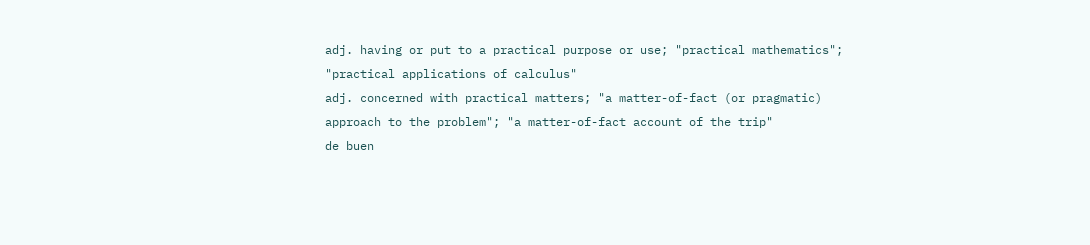adj. having or put to a practical purpose or use; "practical mathematics"; "practical applications of calculus"
adj. concerned with practical matters; "a matter-of-fact (or pragmatic) approach to the problem"; "a matter-of-fact account of the trip"
de buen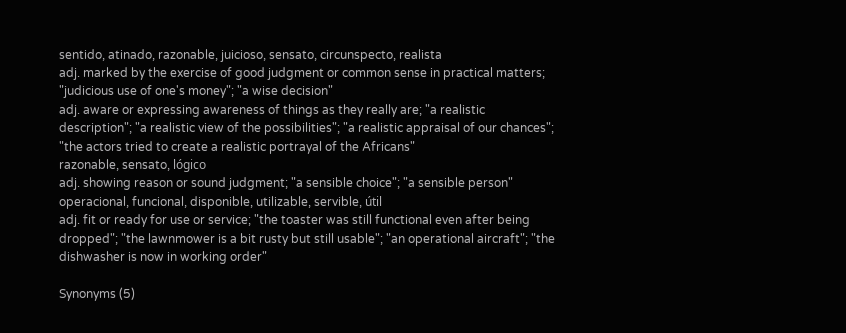sentido, atinado, razonable, juicioso, sensato, circunspecto, realista
adj. marked by the exercise of good judgment or common sense in practical matters; "judicious use of one's money"; "a wise decision"
adj. aware or expressing awareness of things as they really are; "a realistic description"; "a realistic view of the possibilities"; "a realistic appraisal of our chances"; "the actors tried to create a realistic portrayal of the Africans"
razonable, sensato, lógico
adj. showing reason or sound judgment; "a sensible choice"; "a sensible person"
operacional, funcional, disponible, utilizable, servible, útil
adj. fit or ready for use or service; "the toaster was still functional even after being dropped"; "the lawnmower is a bit rusty but still usable"; "an operational aircraft"; "the dishwasher is now in working order"

Synonyms (5)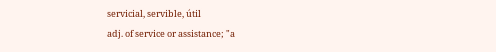servicial, servible, útil
adj. of service or assistance; "a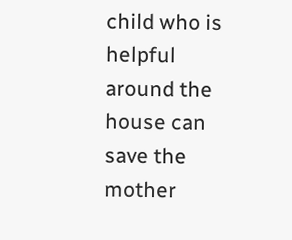child who is helpful around the house can save the mother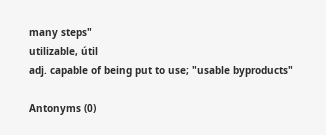many steps"
utilizable, útil
adj. capable of being put to use; "usable byproducts"

Antonyms (0)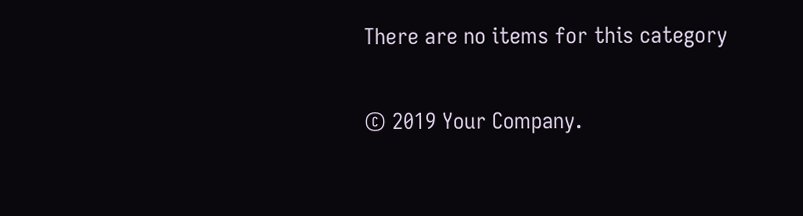There are no items for this category


© 2019 Your Company.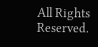All Rights Reserved.